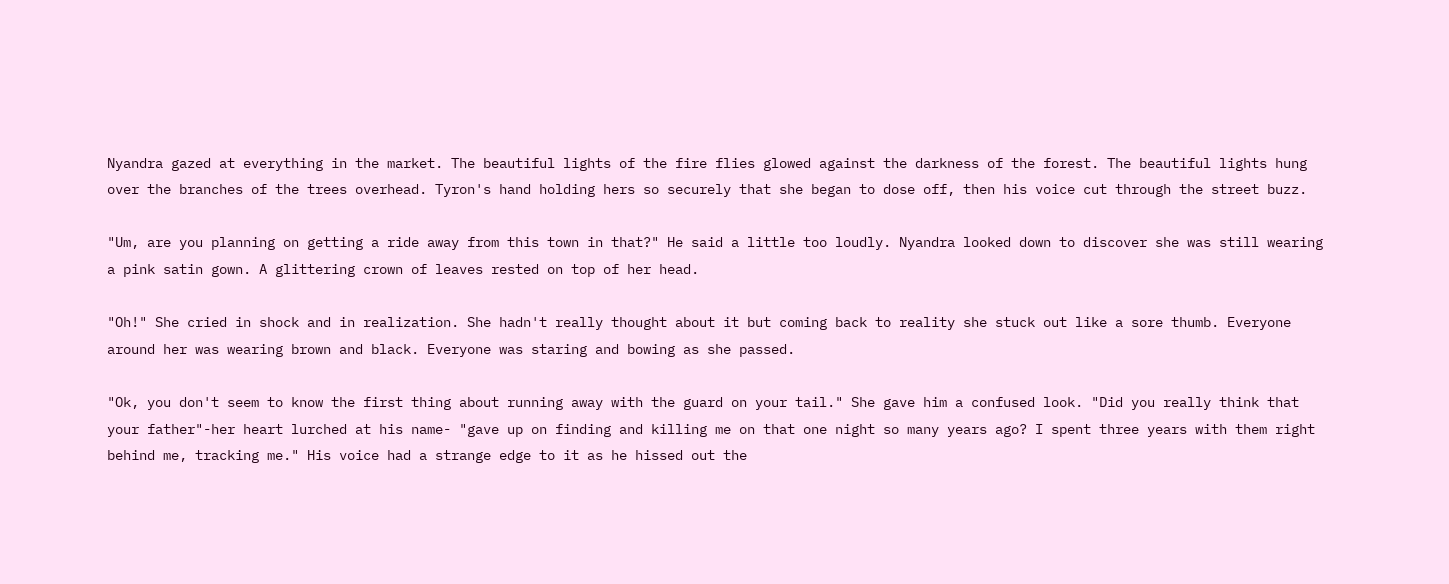Nyandra gazed at everything in the market. The beautiful lights of the fire flies glowed against the darkness of the forest. The beautiful lights hung over the branches of the trees overhead. Tyron's hand holding hers so securely that she began to dose off, then his voice cut through the street buzz.

"Um, are you planning on getting a ride away from this town in that?" He said a little too loudly. Nyandra looked down to discover she was still wearing a pink satin gown. A glittering crown of leaves rested on top of her head.

"Oh!" She cried in shock and in realization. She hadn't really thought about it but coming back to reality she stuck out like a sore thumb. Everyone around her was wearing brown and black. Everyone was staring and bowing as she passed.

"Ok, you don't seem to know the first thing about running away with the guard on your tail." She gave him a confused look. "Did you really think that your father"-her heart lurched at his name- "gave up on finding and killing me on that one night so many years ago? I spent three years with them right behind me, tracking me." His voice had a strange edge to it as he hissed out the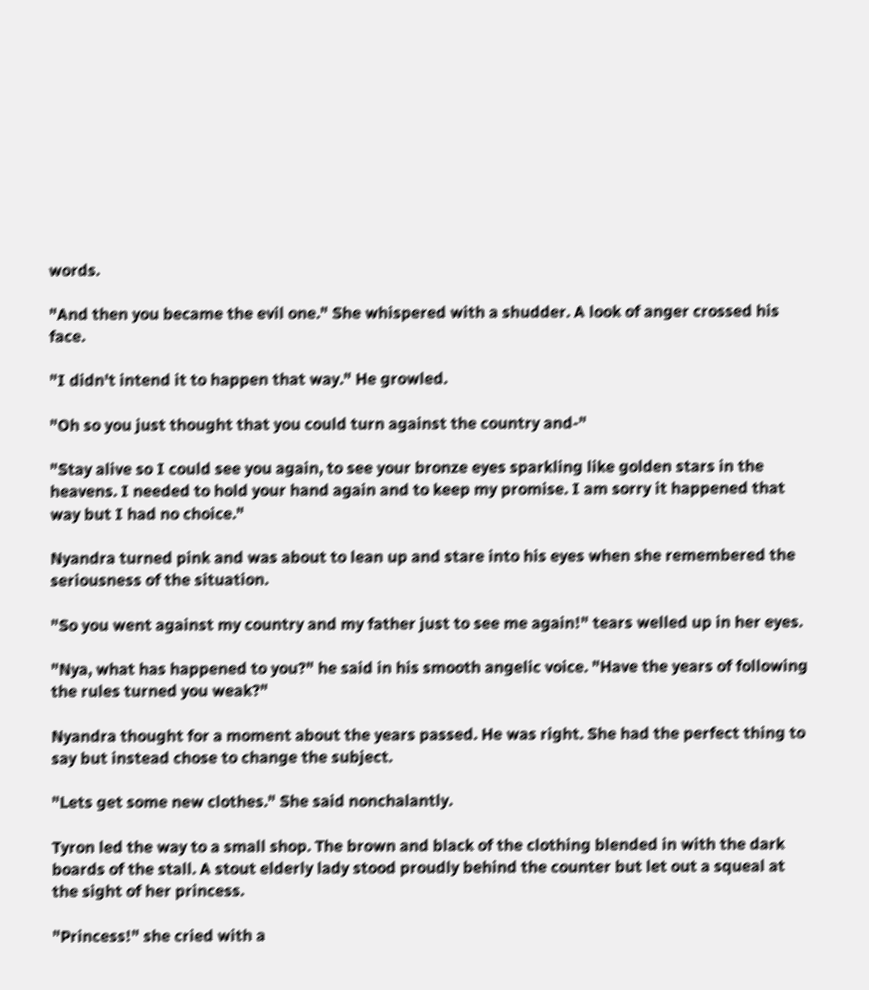words.

"And then you became the evil one." She whispered with a shudder. A look of anger crossed his face.

"I didn't intend it to happen that way." He growled.

"Oh so you just thought that you could turn against the country and-"

"Stay alive so I could see you again, to see your bronze eyes sparkling like golden stars in the heavens. I needed to hold your hand again and to keep my promise. I am sorry it happened that way but I had no choice."

Nyandra turned pink and was about to lean up and stare into his eyes when she remembered the seriousness of the situation.

"So you went against my country and my father just to see me again!" tears welled up in her eyes.

"Nya, what has happened to you?" he said in his smooth angelic voice. "Have the years of following the rules turned you weak?"

Nyandra thought for a moment about the years passed. He was right. She had the perfect thing to say but instead chose to change the subject.

"Lets get some new clothes." She said nonchalantly.

Tyron led the way to a small shop. The brown and black of the clothing blended in with the dark boards of the stall. A stout elderly lady stood proudly behind the counter but let out a squeal at the sight of her princess.

"Princess!" she cried with a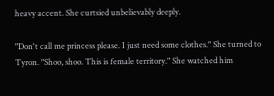heavy accent. She curtsied unbelievably deeply.

"Don't call me princess please. I just need some clothes." She turned to Tyron. "Shoo, shoo. This is female territory." She watched him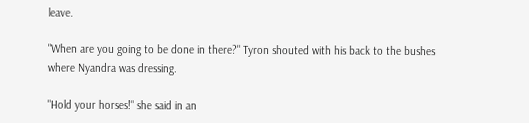leave.

"When are you going to be done in there?" Tyron shouted with his back to the bushes where Nyandra was dressing.

"Hold your horses!" she said in an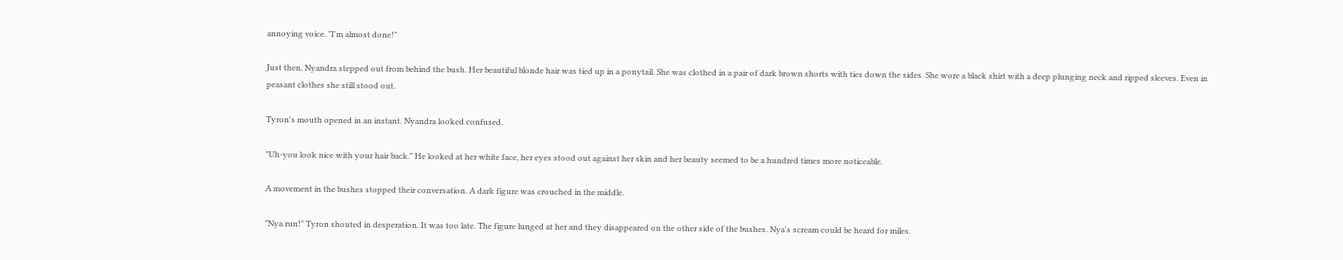annoying voice. "I'm almost done!"

Just then, Nyandra stepped out from behind the bush. Her beautiful blonde hair was tied up in a ponytail. She was clothed in a pair of dark brown shorts with ties down the sides. She wore a black shirt with a deep plunging neck and ripped sleeves. Even in peasant clothes she still stood out.

Tyron's mouth opened in an instant. Nyandra looked confused.

"Uh-you look nice with your hair back." He looked at her white face, her eyes stood out against her skin and her beauty seemed to be a hundred times more noticeable.

A movement in the bushes stopped their conversation. A dark figure was crouched in the middle.

"Nya run!" Tyron shouted in desperation. It was too late. The figure lunged at her and they disappeared on the other side of the bushes. Nya's scream could be heard for miles.